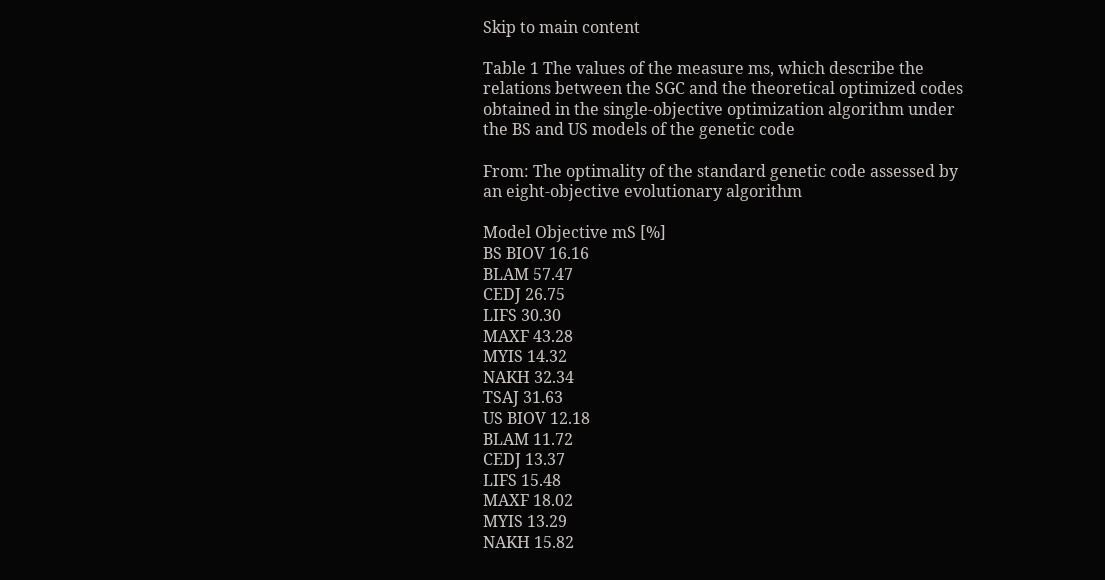Skip to main content

Table 1 The values of the measure ms, which describe the relations between the SGC and the theoretical optimized codes obtained in the single-objective optimization algorithm under the BS and US models of the genetic code

From: The optimality of the standard genetic code assessed by an eight-objective evolutionary algorithm

Model Objective mS [%]
BS BIOV 16.16
BLAM 57.47
CEDJ 26.75
LIFS 30.30
MAXF 43.28
MYIS 14.32
NAKH 32.34
TSAJ 31.63
US BIOV 12.18
BLAM 11.72
CEDJ 13.37
LIFS 15.48
MAXF 18.02
MYIS 13.29
NAKH 15.82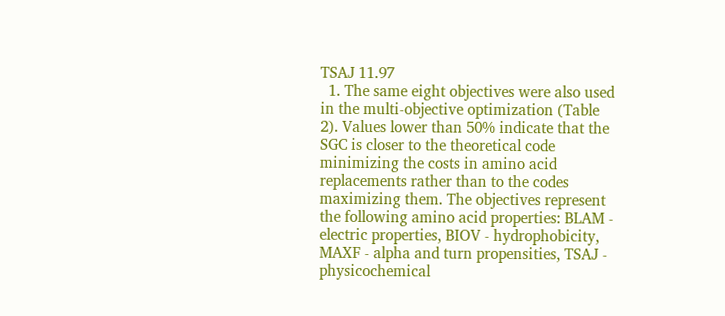TSAJ 11.97
  1. The same eight objectives were also used in the multi-objective optimization (Table 2). Values lower than 50% indicate that the SGC is closer to the theoretical code minimizing the costs in amino acid replacements rather than to the codes maximizing them. The objectives represent the following amino acid properties: BLAM - electric properties, BIOV - hydrophobicity, MAXF - alpha and turn propensities, TSAJ - physicochemical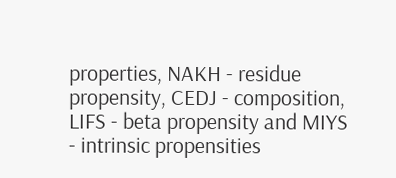properties, NAKH - residue propensity, CEDJ - composition, LIFS - beta propensity and MIYS - intrinsic propensities